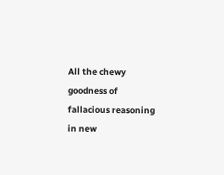All the chewy goodness of fallacious reasoning in new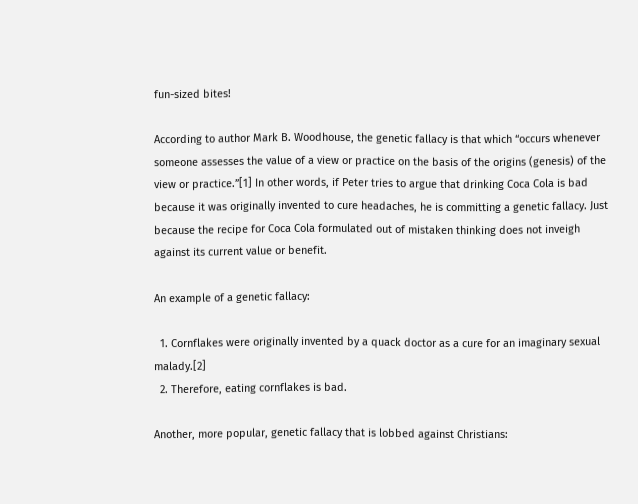fun-sized bites!

According to author Mark B. Woodhouse, the genetic fallacy is that which “occurs whenever someone assesses the value of a view or practice on the basis of the origins (genesis) of the view or practice.”[1] In other words, if Peter tries to argue that drinking Coca Cola is bad because it was originally invented to cure headaches, he is committing a genetic fallacy. Just because the recipe for Coca Cola formulated out of mistaken thinking does not inveigh against its current value or benefit.

An example of a genetic fallacy:

  1. Cornflakes were originally invented by a quack doctor as a cure for an imaginary sexual malady.[2]
  2. Therefore, eating cornflakes is bad.

Another, more popular, genetic fallacy that is lobbed against Christians: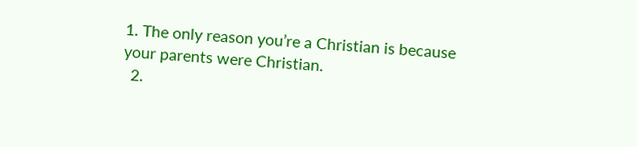1. The only reason you’re a Christian is because your parents were Christian.
  2.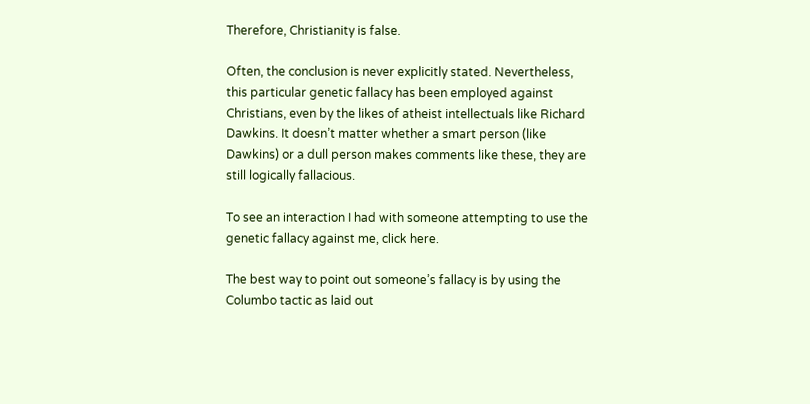Therefore, Christianity is false.

Often, the conclusion is never explicitly stated. Nevertheless, this particular genetic fallacy has been employed against Christians, even by the likes of atheist intellectuals like Richard Dawkins. It doesn’t matter whether a smart person (like Dawkins) or a dull person makes comments like these, they are still logically fallacious.

To see an interaction I had with someone attempting to use the genetic fallacy against me, click here.

The best way to point out someone’s fallacy is by using the Columbo tactic as laid out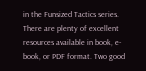in the Funsized Tactics series. There are plenty of excellent resources available in book, e-book, or PDF format. Two good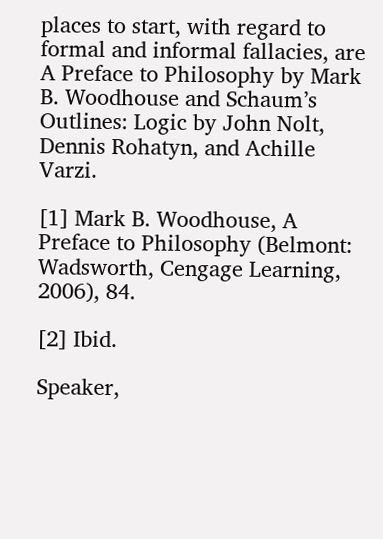places to start, with regard to formal and informal fallacies, are A Preface to Philosophy by Mark B. Woodhouse and Schaum’s Outlines: Logic by John Nolt, Dennis Rohatyn, and Achille Varzi.

[1] Mark B. Woodhouse, A Preface to Philosophy (Belmont: Wadsworth, Cengage Learning, 2006), 84.

[2] Ibid.

Speaker,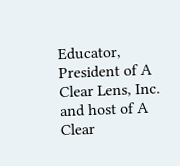Educator, President of A Clear Lens, Inc. and host of A Clear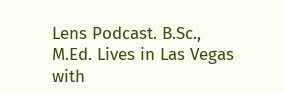Lens Podcast. B.Sc., M.Ed. Lives in Las Vegas with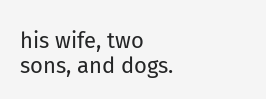his wife, two sons, and dogs.